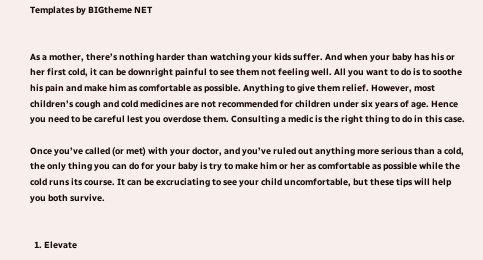Templates by BIGtheme NET


As a mother, there’s nothing harder than watching your kids suffer. And when your baby has his or her first cold, it can be downright painful to see them not feeling well. All you want to do is to soothe his pain and make him as comfortable as possible. Anything to give them relief. However, most children’s cough and cold medicines are not recommended for children under six years of age. Hence you need to be careful lest you overdose them. Consulting a medic is the right thing to do in this case.

Once you’ve called (or met) with your doctor, and you’ve ruled out anything more serious than a cold, the only thing you can do for your baby is try to make him or her as comfortable as possible while the cold runs its course. It can be excruciating to see your child uncomfortable, but these tips will help you both survive.


  1. Elevate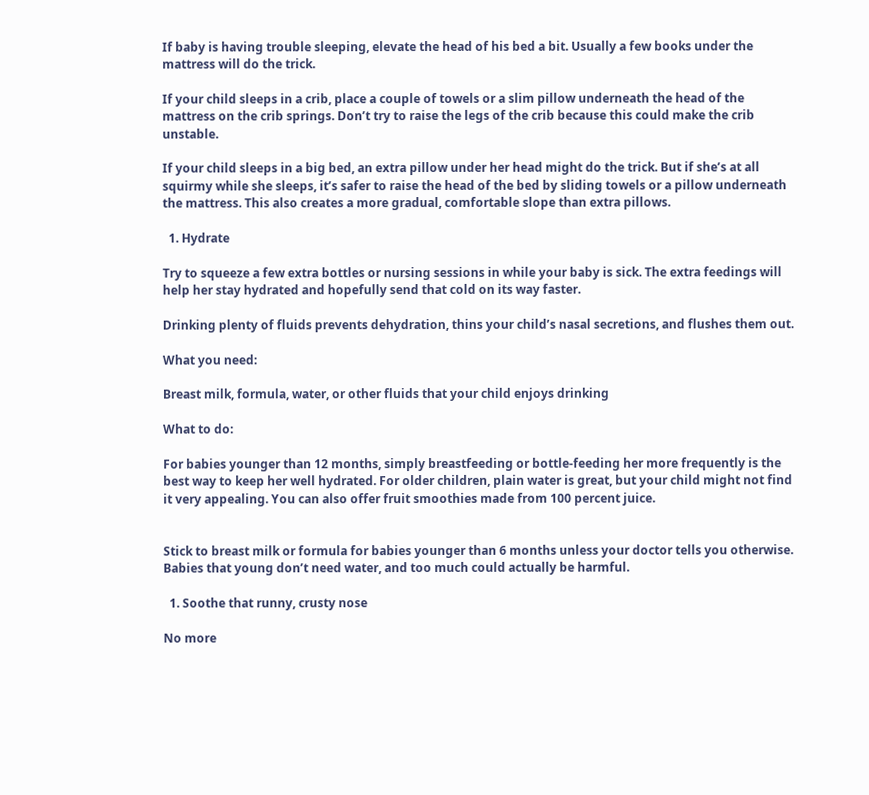If baby is having trouble sleeping, elevate the head of his bed a bit. Usually a few books under the mattress will do the trick.

If your child sleeps in a crib, place a couple of towels or a slim pillow underneath the head of the mattress on the crib springs. Don’t try to raise the legs of the crib because this could make the crib unstable.

If your child sleeps in a big bed, an extra pillow under her head might do the trick. But if she’s at all squirmy while she sleeps, it’s safer to raise the head of the bed by sliding towels or a pillow underneath the mattress. This also creates a more gradual, comfortable slope than extra pillows.

  1. Hydrate

Try to squeeze a few extra bottles or nursing sessions in while your baby is sick. The extra feedings will help her stay hydrated and hopefully send that cold on its way faster.

Drinking plenty of fluids prevents dehydration, thins your child’s nasal secretions, and flushes them out.

What you need:

Breast milk, formula, water, or other fluids that your child enjoys drinking

What to do:

For babies younger than 12 months, simply breastfeeding or bottle-feeding her more frequently is the best way to keep her well hydrated. For older children, plain water is great, but your child might not find it very appealing. You can also offer fruit smoothies made from 100 percent juice.


Stick to breast milk or formula for babies younger than 6 months unless your doctor tells you otherwise. Babies that young don’t need water, and too much could actually be harmful.

  1. Soothe that runny, crusty nose

No more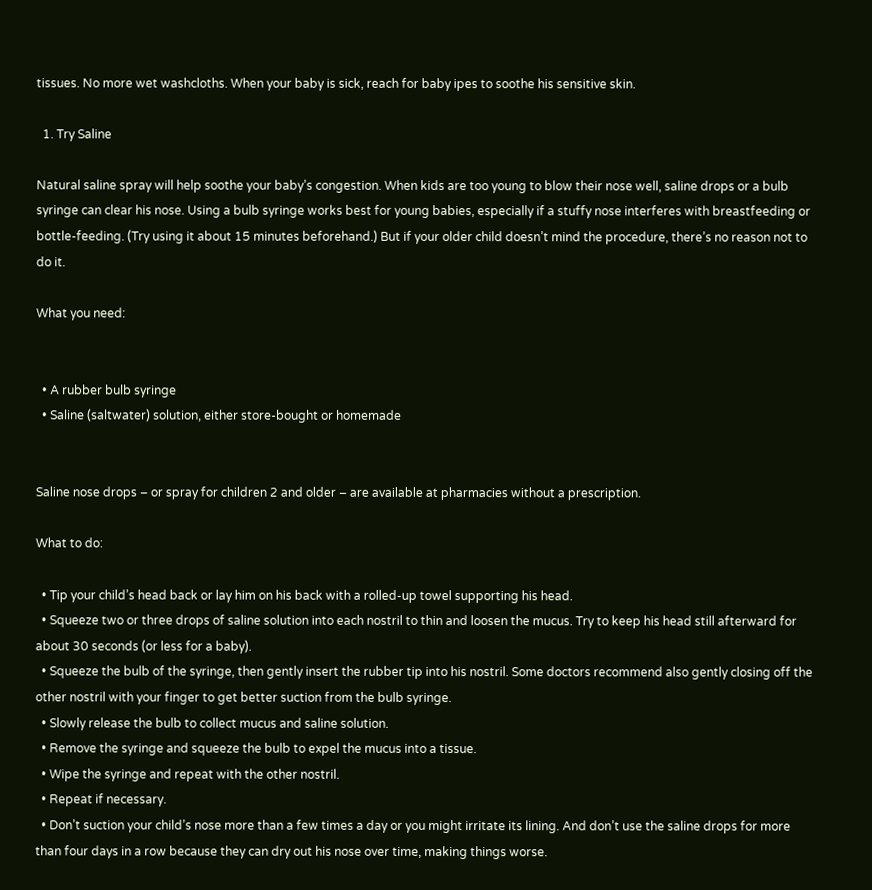tissues. No more wet washcloths. When your baby is sick, reach for baby ipes to soothe his sensitive skin.

  1. Try Saline

Natural saline spray will help soothe your baby’s congestion. When kids are too young to blow their nose well, saline drops or a bulb syringe can clear his nose. Using a bulb syringe works best for young babies, especially if a stuffy nose interferes with breastfeeding or bottle-feeding. (Try using it about 15 minutes beforehand.) But if your older child doesn’t mind the procedure, there’s no reason not to do it.

What you need:


  • A rubber bulb syringe
  • Saline (saltwater) solution, either store-bought or homemade


Saline nose drops – or spray for children 2 and older – are available at pharmacies without a prescription.

What to do:

  • Tip your child’s head back or lay him on his back with a rolled-up towel supporting his head.
  • Squeeze two or three drops of saline solution into each nostril to thin and loosen the mucus. Try to keep his head still afterward for about 30 seconds (or less for a baby).
  • Squeeze the bulb of the syringe, then gently insert the rubber tip into his nostril. Some doctors recommend also gently closing off the other nostril with your finger to get better suction from the bulb syringe.
  • Slowly release the bulb to collect mucus and saline solution.
  • Remove the syringe and squeeze the bulb to expel the mucus into a tissue.
  • Wipe the syringe and repeat with the other nostril.
  • Repeat if necessary.
  • Don’t suction your child’s nose more than a few times a day or you might irritate its lining. And don’t use the saline drops for more than four days in a row because they can dry out his nose over time, making things worse.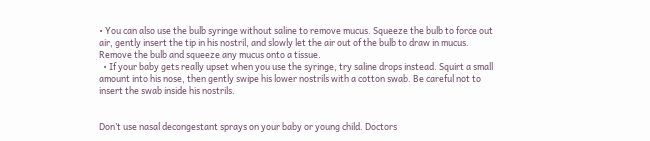• You can also use the bulb syringe without saline to remove mucus. Squeeze the bulb to force out air, gently insert the tip in his nostril, and slowly let the air out of the bulb to draw in mucus. Remove the bulb and squeeze any mucus onto a tissue.
  • If your baby gets really upset when you use the syringe, try saline drops instead. Squirt a small amount into his nose, then gently swipe his lower nostrils with a cotton swab. Be careful not to insert the swab inside his nostrils.


Don’t use nasal decongestant sprays on your baby or young child. Doctors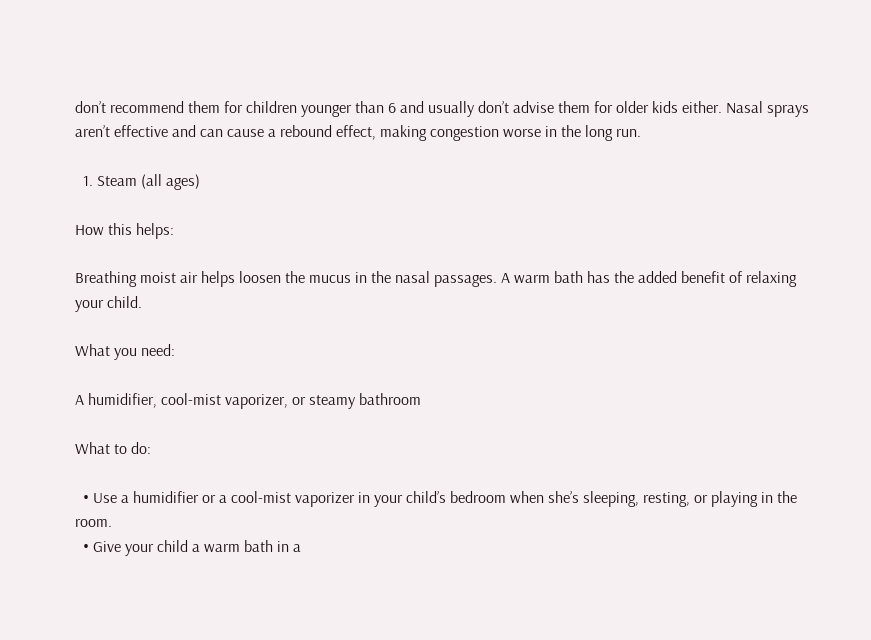don’t recommend them for children younger than 6 and usually don’t advise them for older kids either. Nasal sprays aren’t effective and can cause a rebound effect, making congestion worse in the long run.

  1. Steam (all ages)

How this helps:

Breathing moist air helps loosen the mucus in the nasal passages. A warm bath has the added benefit of relaxing your child.

What you need:

A humidifier, cool-mist vaporizer, or steamy bathroom

What to do:

  • Use a humidifier or a cool-mist vaporizer in your child’s bedroom when she’s sleeping, resting, or playing in the room.
  • Give your child a warm bath in a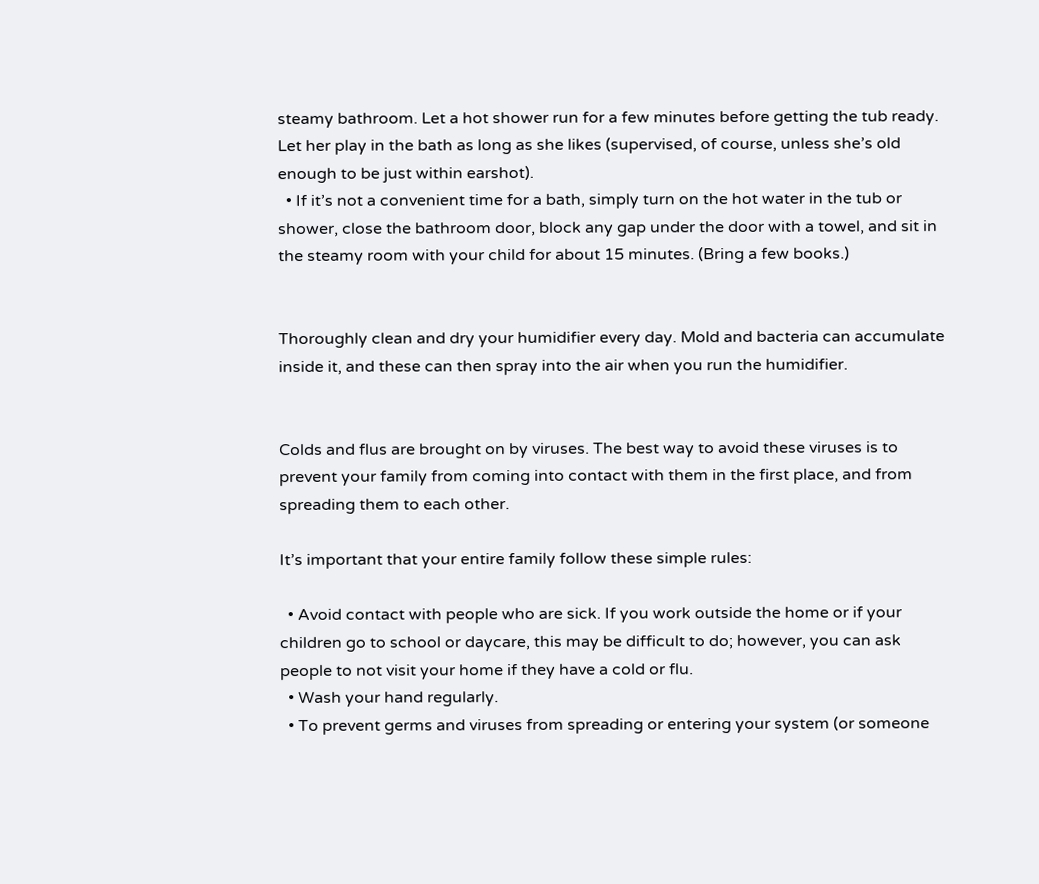steamy bathroom. Let a hot shower run for a few minutes before getting the tub ready. Let her play in the bath as long as she likes (supervised, of course, unless she’s old enough to be just within earshot).
  • If it’s not a convenient time for a bath, simply turn on the hot water in the tub or shower, close the bathroom door, block any gap under the door with a towel, and sit in the steamy room with your child for about 15 minutes. (Bring a few books.)


Thoroughly clean and dry your humidifier every day. Mold and bacteria can accumulate inside it, and these can then spray into the air when you run the humidifier.


Colds and flus are brought on by viruses. The best way to avoid these viruses is to prevent your family from coming into contact with them in the first place, and from spreading them to each other.

It’s important that your entire family follow these simple rules:

  • Avoid contact with people who are sick. If you work outside the home or if your children go to school or daycare, this may be difficult to do; however, you can ask people to not visit your home if they have a cold or flu.
  • Wash your hand regularly.
  • To prevent germs and viruses from spreading or entering your system (or someone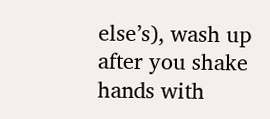else’s), wash up after you shake hands with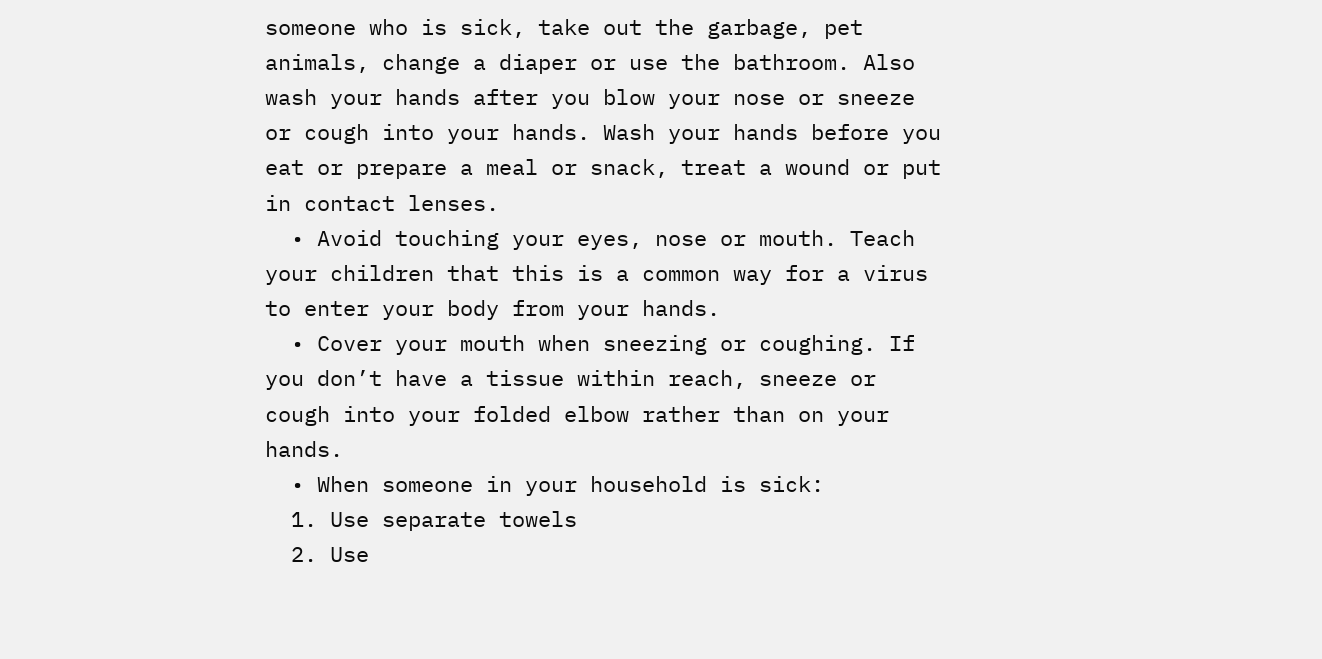someone who is sick, take out the garbage, pet animals, change a diaper or use the bathroom. Also wash your hands after you blow your nose or sneeze or cough into your hands. Wash your hands before you eat or prepare a meal or snack, treat a wound or put in contact lenses.
  • Avoid touching your eyes, nose or mouth. Teach your children that this is a common way for a virus to enter your body from your hands.
  • Cover your mouth when sneezing or coughing. If you don’t have a tissue within reach, sneeze or cough into your folded elbow rather than on your hands.
  • When someone in your household is sick:
  1. Use separate towels
  2. Use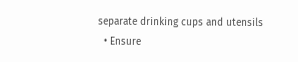separate drinking cups and utensils
  • Ensure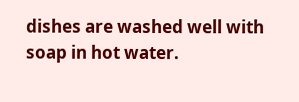dishes are washed well with soap in hot water.